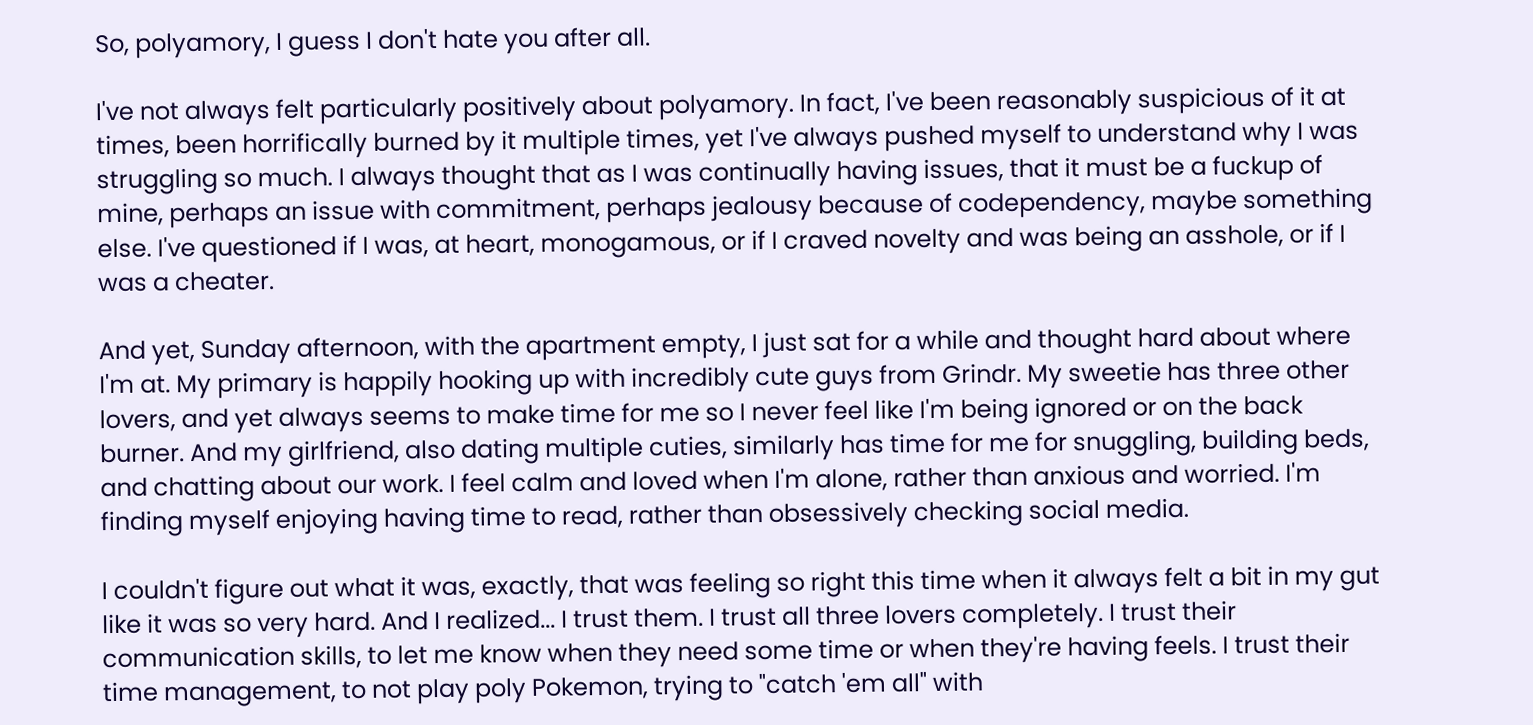So, polyamory, I guess I don't hate you after all.

I've not always felt particularly positively about polyamory. In fact, I've been reasonably suspicious of it at times, been horrifically burned by it multiple times, yet I've always pushed myself to understand why I was struggling so much. I always thought that as I was continually having issues, that it must be a fuckup of mine, perhaps an issue with commitment, perhaps jealousy because of codependency, maybe something else. I've questioned if I was, at heart, monogamous, or if I craved novelty and was being an asshole, or if I was a cheater.

And yet, Sunday afternoon, with the apartment empty, I just sat for a while and thought hard about where I'm at. My primary is happily hooking up with incredibly cute guys from Grindr. My sweetie has three other lovers, and yet always seems to make time for me so I never feel like I'm being ignored or on the back burner. And my girlfriend, also dating multiple cuties, similarly has time for me for snuggling, building beds, and chatting about our work. I feel calm and loved when I'm alone, rather than anxious and worried. I'm finding myself enjoying having time to read, rather than obsessively checking social media.

I couldn't figure out what it was, exactly, that was feeling so right this time when it always felt a bit in my gut like it was so very hard. And I realized... I trust them. I trust all three lovers completely. I trust their communication skills, to let me know when they need some time or when they're having feels. I trust their time management, to not play poly Pokemon, trying to "catch 'em all" with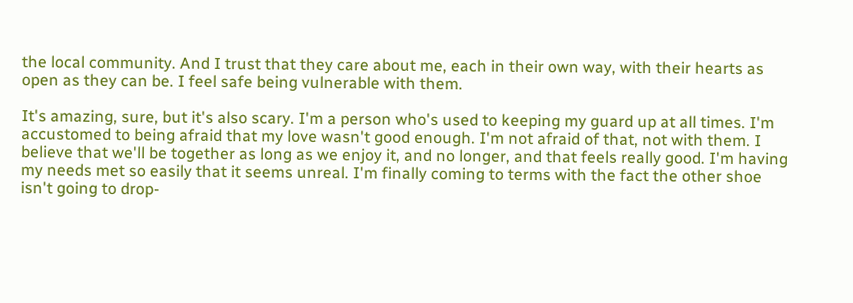the local community. And I trust that they care about me, each in their own way, with their hearts as open as they can be. I feel safe being vulnerable with them.

It's amazing, sure, but it's also scary. I'm a person who's used to keeping my guard up at all times. I'm accustomed to being afraid that my love wasn't good enough. I'm not afraid of that, not with them. I believe that we'll be together as long as we enjoy it, and no longer, and that feels really good. I'm having my needs met so easily that it seems unreal. I'm finally coming to terms with the fact the other shoe isn't going to drop-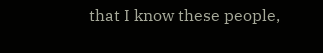that I know these people,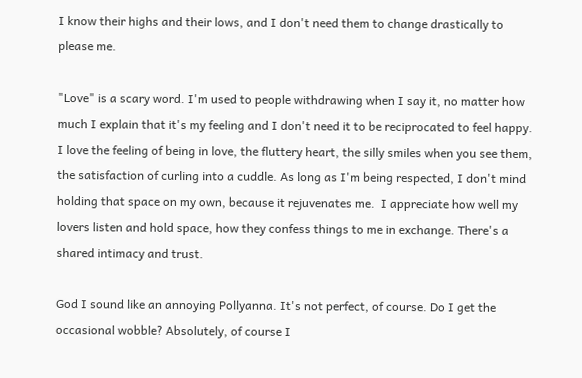I know their highs and their lows, and I don't need them to change drastically to please me.

"Love" is a scary word. I'm used to people withdrawing when I say it, no matter how much I explain that it's my feeling and I don't need it to be reciprocated to feel happy. I love the feeling of being in love, the fluttery heart, the silly smiles when you see them, the satisfaction of curling into a cuddle. As long as I'm being respected, I don't mind holding that space on my own, because it rejuvenates me.  I appreciate how well my lovers listen and hold space, how they confess things to me in exchange. There's a shared intimacy and trust.

God I sound like an annoying Pollyanna. It's not perfect, of course. Do I get the occasional wobble? Absolutely, of course I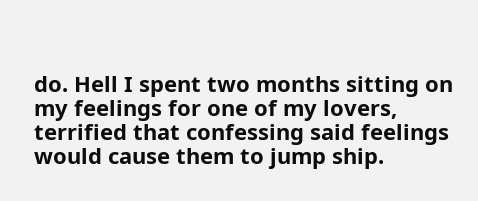do. Hell I spent two months sitting on my feelings for one of my lovers, terrified that confessing said feelings would cause them to jump ship.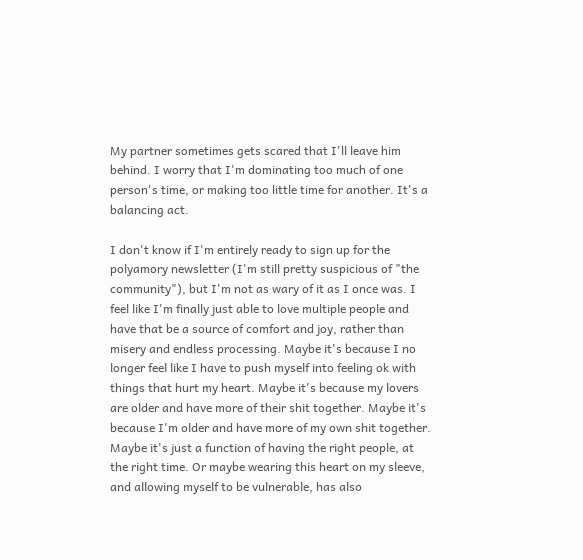My partner sometimes gets scared that I'll leave him behind. I worry that I'm dominating too much of one person's time, or making too little time for another. It's a balancing act.

I don't know if I'm entirely ready to sign up for the polyamory newsletter (I'm still pretty suspicious of "the community"), but I'm not as wary of it as I once was. I feel like I'm finally just able to love multiple people and have that be a source of comfort and joy, rather than misery and endless processing. Maybe it's because I no longer feel like I have to push myself into feeling ok with things that hurt my heart. Maybe it's because my lovers are older and have more of their shit together. Maybe it's because I'm older and have more of my own shit together. Maybe it's just a function of having the right people, at the right time. Or maybe wearing this heart on my sleeve, and allowing myself to be vulnerable, has also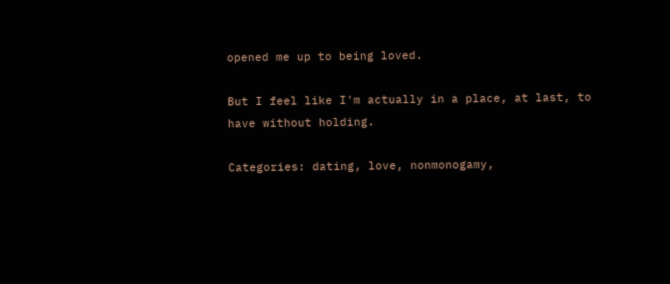opened me up to being loved.

But I feel like I'm actually in a place, at last, to have without holding.

Categories: dating, love, nonmonogamy,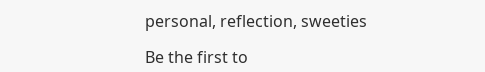personal, reflection, sweeties

Be the first to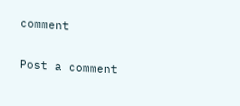comment

Post a comment